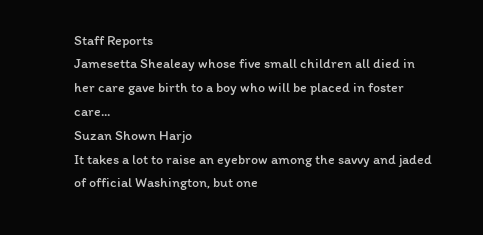Staff Reports
Jamesetta Shealeay whose five small children all died in her care gave birth to a boy who will be placed in foster care...
Suzan Shown Harjo
It takes a lot to raise an eyebrow among the savvy and jaded of official Washington, but one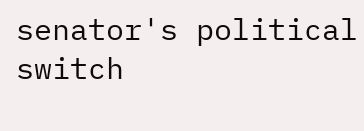senator's political switch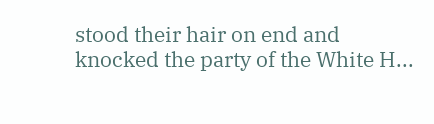stood their hair on end and knocked the party of the White H...